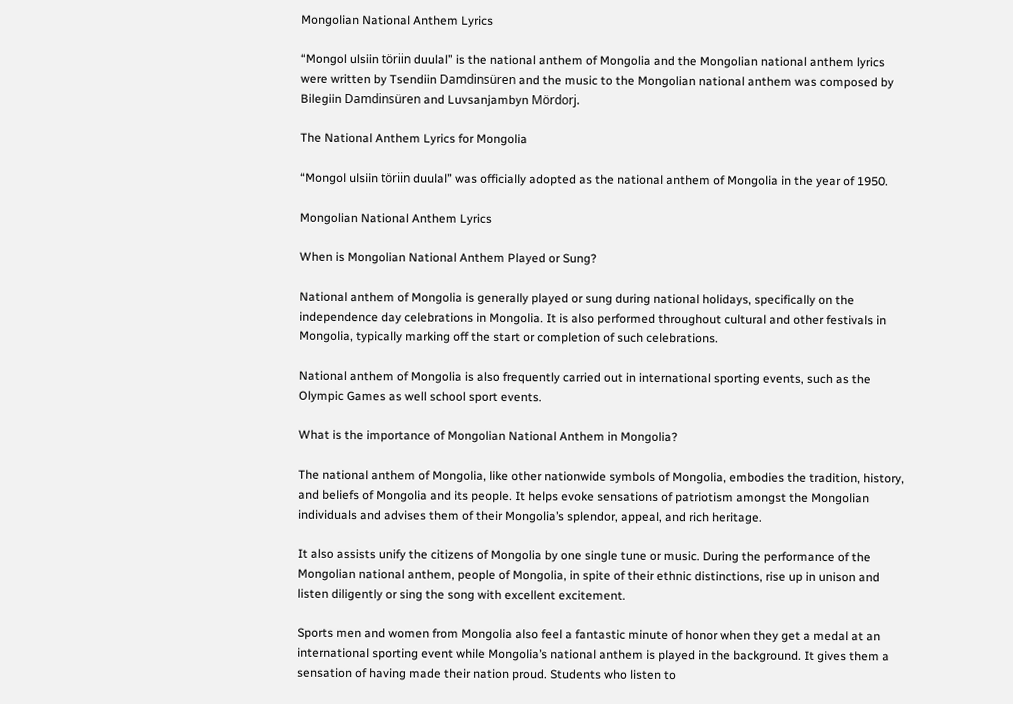Mongolian National Anthem Lyrics

“Mongol ulsiin töriin duulal” is the national anthem of Mongolia and the Mongolian national anthem lyrics were written by Tsendiin Damdinsüren and the music to the Mongolian national anthem was composed by Bilegiin Damdinsüren and Luvsanjambyn Mördorj.

The National Anthem Lyrics for Mongolia

“Mongol ulsiin töriin duulal” was officially adopted as the national anthem of Mongolia in the year of 1950.

Mongolian National Anthem Lyrics

When is Mongolian National Anthem Played or Sung?

National anthem of Mongolia is generally played or sung during national holidays, specifically on the independence day celebrations in Mongolia. It is also performed throughout cultural and other festivals in Mongolia, typically marking off the start or completion of such celebrations.

National anthem of Mongolia is also frequently carried out in international sporting events, such as the Olympic Games as well school sport events.

What is the importance of Mongolian National Anthem in Mongolia?

The national anthem of Mongolia, like other nationwide symbols of Mongolia, embodies the tradition, history, and beliefs of Mongolia and its people. It helps evoke sensations of patriotism amongst the Mongolian individuals and advises them of their Mongolia’s splendor, appeal, and rich heritage.

It also assists unify the citizens of Mongolia by one single tune or music. During the performance of the Mongolian national anthem, people of Mongolia, in spite of their ethnic distinctions, rise up in unison and listen diligently or sing the song with excellent excitement.

Sports men and women from Mongolia also feel a fantastic minute of honor when they get a medal at an international sporting event while Mongolia’s national anthem is played in the background. It gives them a sensation of having made their nation proud. Students who listen to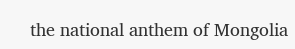the national anthem of Mongolia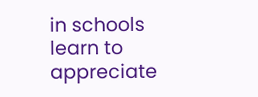in schools learn to appreciate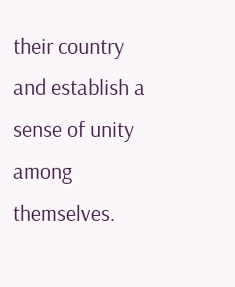their country and establish a sense of unity among themselves.